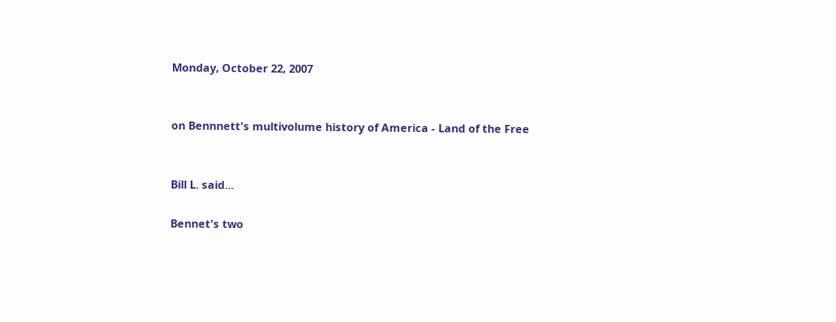Monday, October 22, 2007


on Bennnett's multivolume history of America - Land of the Free


Bill L. said...

Bennet's two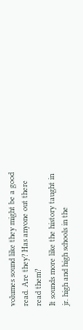volumes sound like they might be a good read. Are they? Has anyone out there read them?
It sounds more like the history taught in jr. high and high schools in the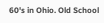60's in Ohio. Old School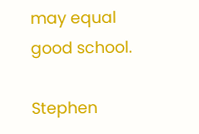may equal good school.

Stephen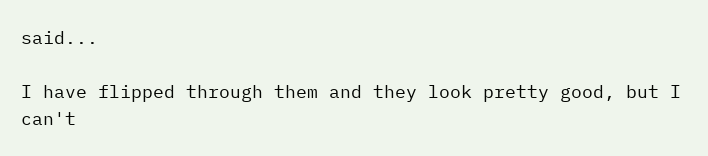said...

I have flipped through them and they look pretty good, but I can't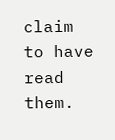claim to have read them.